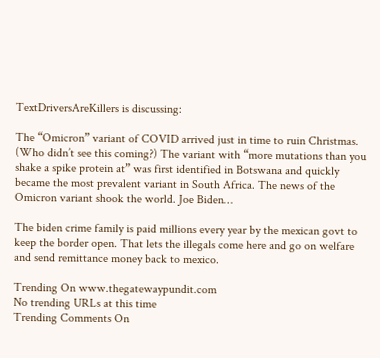TextDriversAreKillers is discussing:

The “Omicron” variant of COVID arrived just in time to ruin Christmas. (Who didn’t see this coming?) The variant with “more mutations than you shake a spike protein at” was first identified in Botswana and quickly became the most prevalent variant in South Africa. The news of the Omicron variant shook the world. Joe Biden…

The biden crime family is paid millions every year by the mexican govt to keep the border open. That lets the illegals come here and go on welfare and send remittance money back to mexico.

Trending On www.thegatewaypundit.com
No trending URLs at this time
Trending Comments On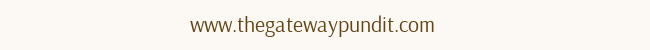www.thegatewaypundit.com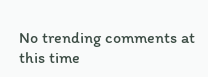No trending comments at this time